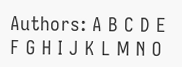Authors: A B C D E F G H I J K L M N O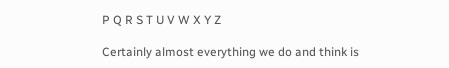P Q R S T U V W X Y Z

Certainly almost everything we do and think is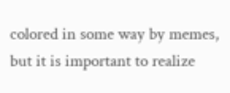colored in some way by memes, but it is important to realize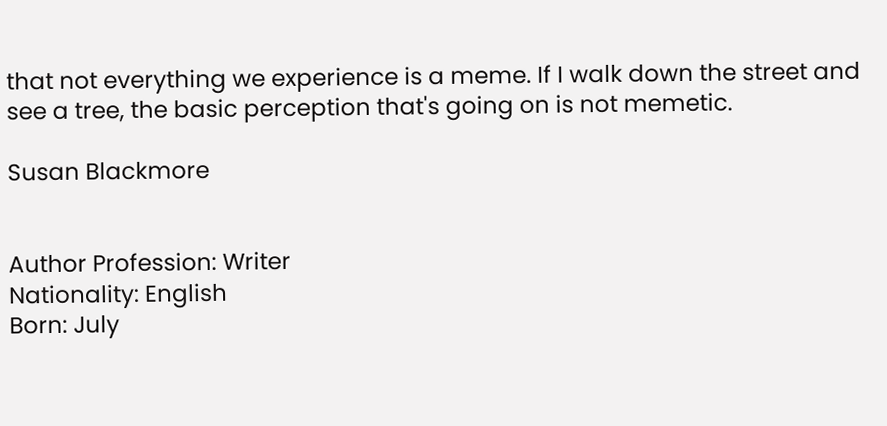that not everything we experience is a meme. If I walk down the street and see a tree, the basic perception that's going on is not memetic.

Susan Blackmore


Author Profession: Writer
Nationality: English
Born: July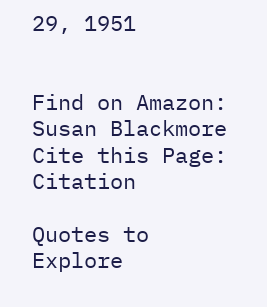29, 1951


Find on Amazon: Susan Blackmore
Cite this Page: Citation

Quotes to Explore